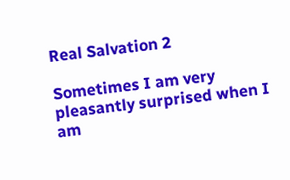Real Salvation 2

Sometimes I am very pleasantly surprised when I am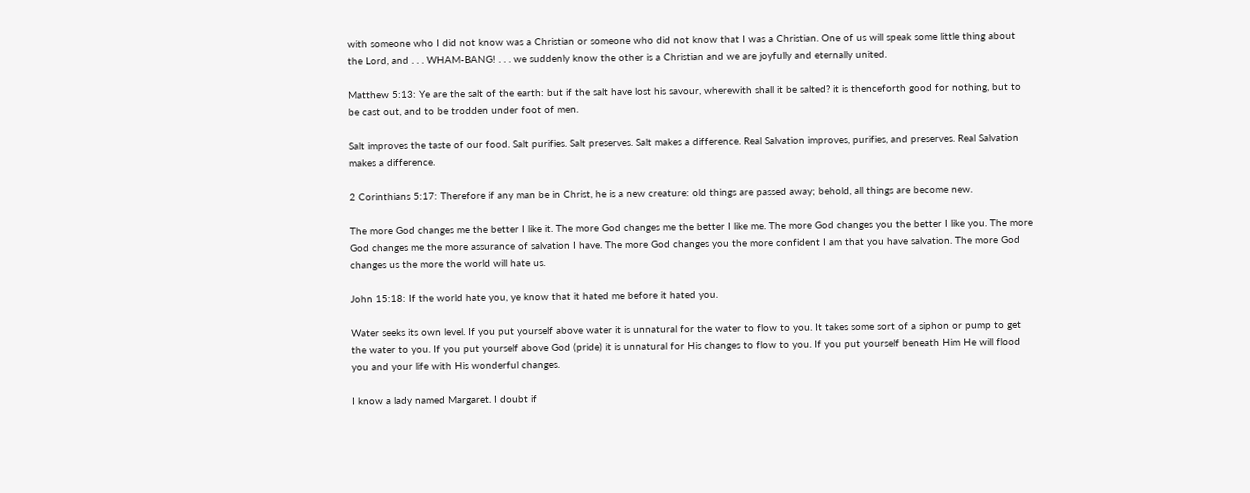with someone who I did not know was a Christian or someone who did not know that I was a Christian. One of us will speak some little thing about the Lord, and . . . WHAM-BANG! . . . we suddenly know the other is a Christian and we are joyfully and eternally united.

Matthew 5:13: Ye are the salt of the earth: but if the salt have lost his savour, wherewith shall it be salted? it is thenceforth good for nothing, but to be cast out, and to be trodden under foot of men.

Salt improves the taste of our food. Salt purifies. Salt preserves. Salt makes a difference. Real Salvation improves, purifies, and preserves. Real Salvation makes a difference.

2 Corinthians 5:17: Therefore if any man be in Christ, he is a new creature: old things are passed away; behold, all things are become new.

The more God changes me the better I like it. The more God changes me the better I like me. The more God changes you the better I like you. The more God changes me the more assurance of salvation I have. The more God changes you the more confident I am that you have salvation. The more God changes us the more the world will hate us.

John 15:18: If the world hate you, ye know that it hated me before it hated you.

Water seeks its own level. If you put yourself above water it is unnatural for the water to flow to you. It takes some sort of a siphon or pump to get the water to you. If you put yourself above God (pride) it is unnatural for His changes to flow to you. If you put yourself beneath Him He will flood you and your life with His wonderful changes.

I know a lady named Margaret. I doubt if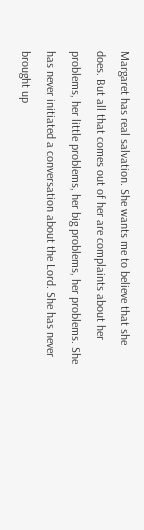Margaret has real salvation. She wants me to believe that she does. But all that comes out of her are complaints about her problems, her little problems, her big problems, her problems. She has never initiated a conversation about the Lord. She has never brought up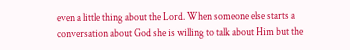even a little thing about the Lord. When someone else starts a conversation about God she is willing to talk about Him but the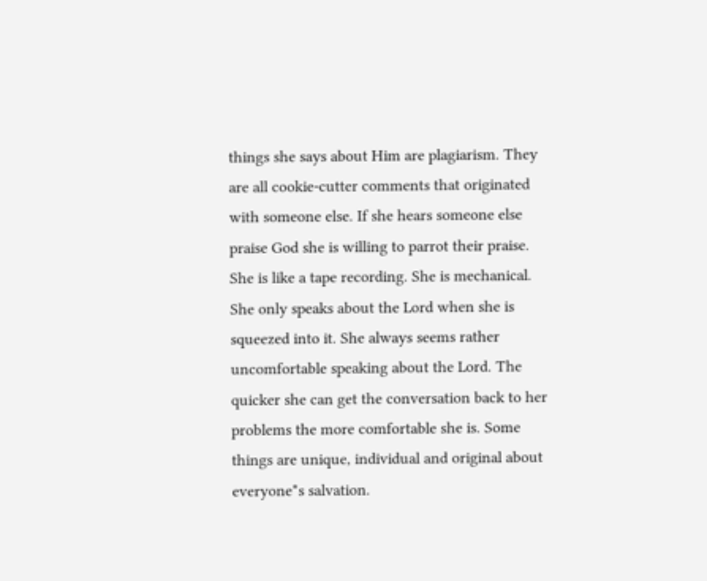things she says about Him are plagiarism. They are all cookie-cutter comments that originated with someone else. If she hears someone else praise God she is willing to parrot their praise. She is like a tape recording. She is mechanical. She only speaks about the Lord when she is squeezed into it. She always seems rather uncomfortable speaking about the Lord. The quicker she can get the conversation back to her problems the more comfortable she is. Some things are unique, individual and original about everyone*s salvation.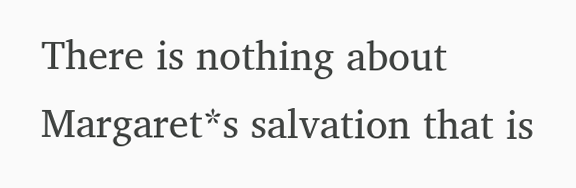There is nothing about Margaret*s salvation that is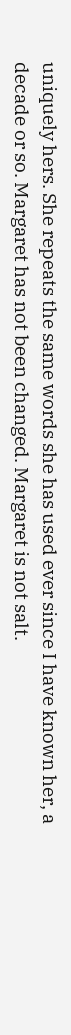uniquely hers. She repeats the same words she has used ever since I have known her, a decade or so. Margaret has not been changed. Margaret is not salt.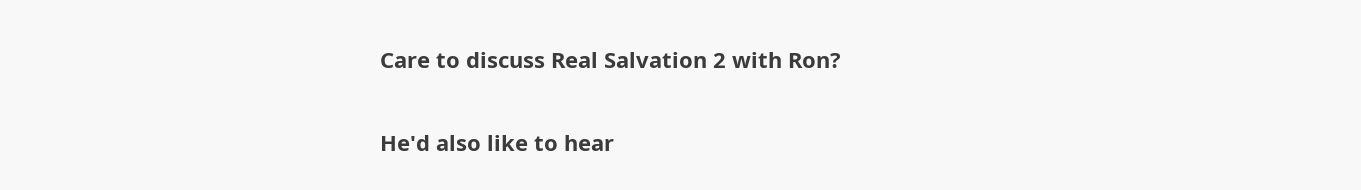Care to discuss Real Salvation 2 with Ron?

He'd also like to hear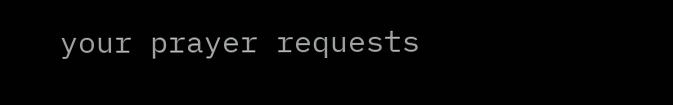your prayer requests